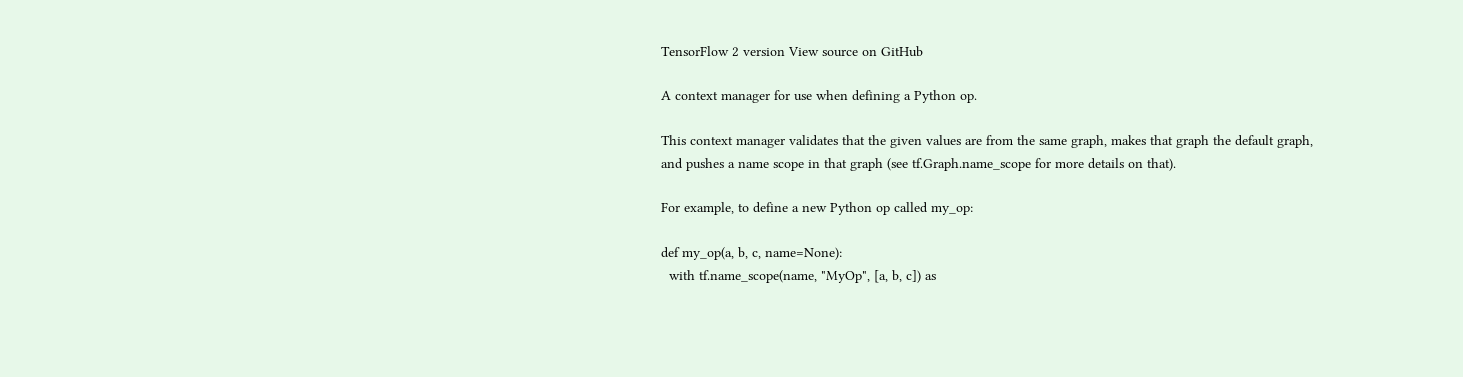TensorFlow 2 version View source on GitHub

A context manager for use when defining a Python op.

This context manager validates that the given values are from the same graph, makes that graph the default graph, and pushes a name scope in that graph (see tf.Graph.name_scope for more details on that).

For example, to define a new Python op called my_op:

def my_op(a, b, c, name=None):
  with tf.name_scope(name, "MyOp", [a, b, c]) as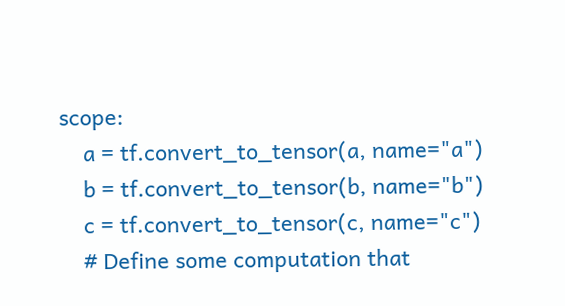scope:
    a = tf.convert_to_tensor(a, name="a")
    b = tf.convert_to_tensor(b, name="b")
    c = tf.convert_to_tensor(c, name="c")
    # Define some computation that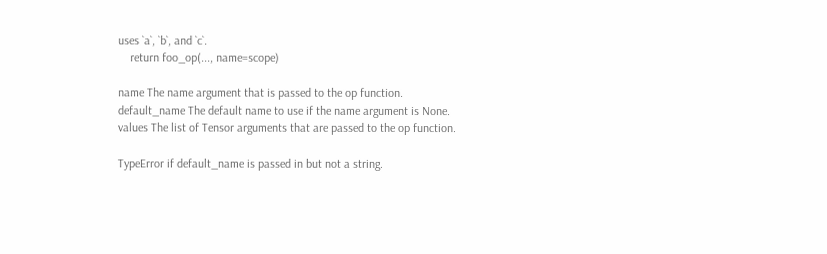uses `a`, `b`, and `c`.
    return foo_op(..., name=scope)

name The name argument that is passed to the op function.
default_name The default name to use if the name argument is None.
values The list of Tensor arguments that are passed to the op function.

TypeError if default_name is passed in but not a string.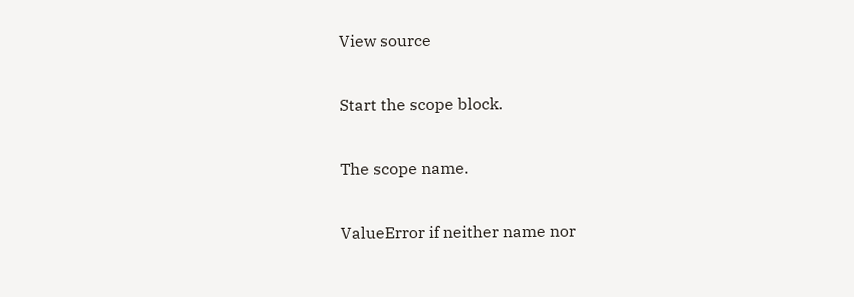View source

Start the scope block.

The scope name.

ValueError if neither name nor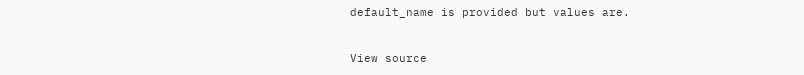default_name is provided but values are.


View source